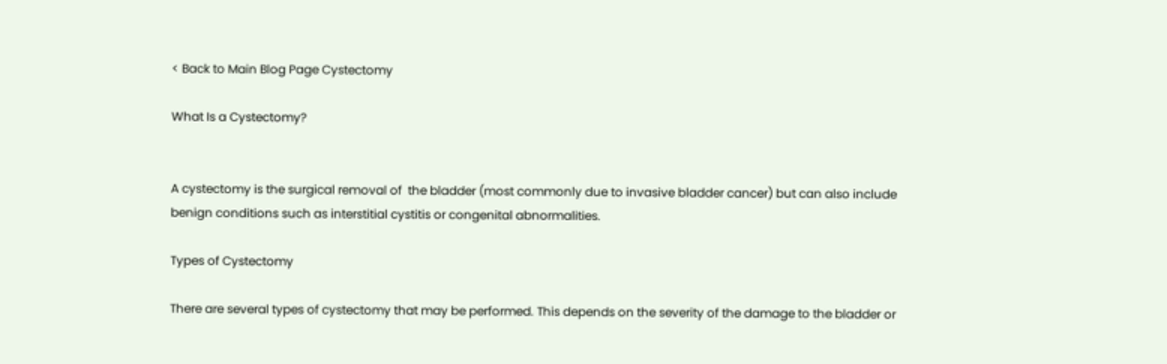< Back to Main Blog Page Cystectomy

What Is a Cystectomy?


A cystectomy is the surgical removal of  the bladder (most commonly due to invasive bladder cancer) but can also include benign conditions such as interstitial cystitis or congenital abnormalities.

Types of Cystectomy

There are several types of cystectomy that may be performed. This depends on the severity of the damage to the bladder or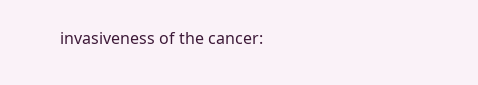invasiveness of the cancer: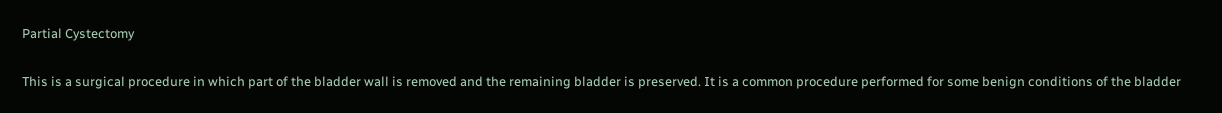Partial Cystectomy

This is a surgical procedure in which part of the bladder wall is removed and the remaining bladder is preserved. It is a common procedure performed for some benign conditions of the bladder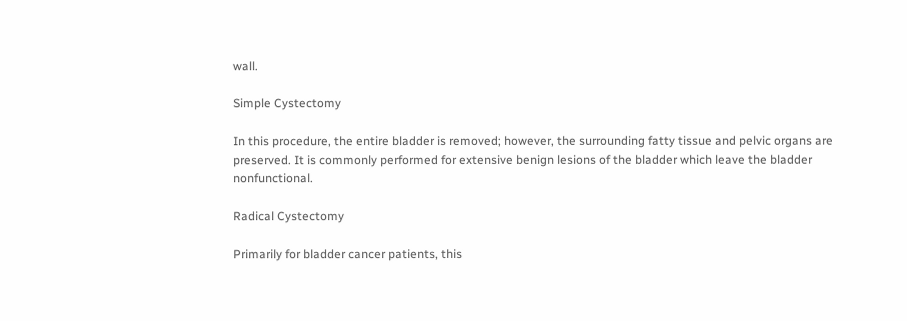wall.

Simple Cystectomy

In this procedure, the entire bladder is removed; however, the surrounding fatty tissue and pelvic organs are preserved. It is commonly performed for extensive benign lesions of the bladder which leave the bladder nonfunctional.

Radical Cystectomy

Primarily for bladder cancer patients, this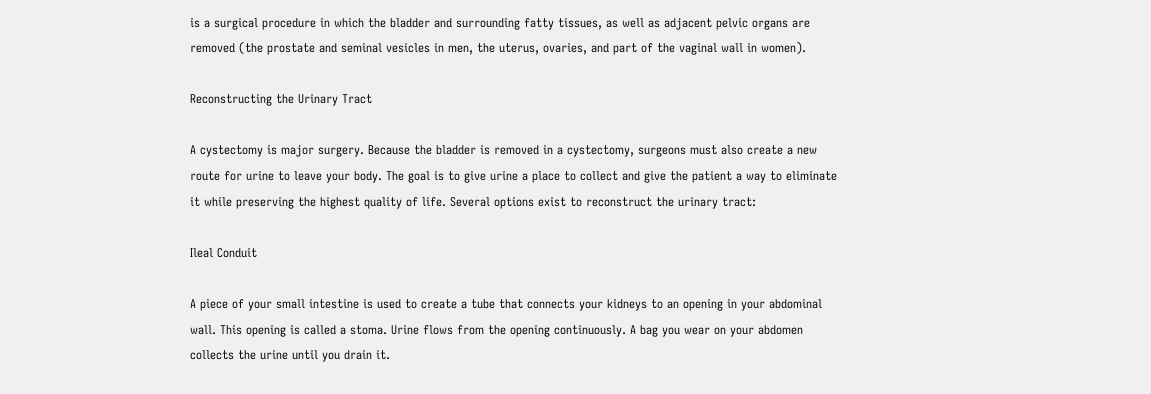is a surgical procedure in which the bladder and surrounding fatty tissues, as well as adjacent pelvic organs are removed (the prostate and seminal vesicles in men, the uterus, ovaries, and part of the vaginal wall in women).

Reconstructing the Urinary Tract

A cystectomy is major surgery. Because the bladder is removed in a cystectomy, surgeons must also create a new route for urine to leave your body. The goal is to give urine a place to collect and give the patient a way to eliminate it while preserving the highest quality of life. Several options exist to reconstruct the urinary tract:

Ileal Conduit

A piece of your small intestine is used to create a tube that connects your kidneys to an opening in your abdominal wall. This opening is called a stoma. Urine flows from the opening continuously. A bag you wear on your abdomen collects the urine until you drain it.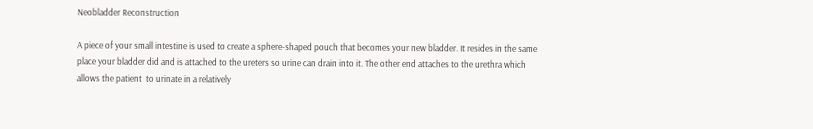Neobladder Reconstruction

A piece of your small intestine is used to create a sphere-shaped pouch that becomes your new bladder. It resides in the same place your bladder did and is attached to the ureters so urine can drain into it. The other end attaches to the urethra which allows the patient  to urinate in a relatively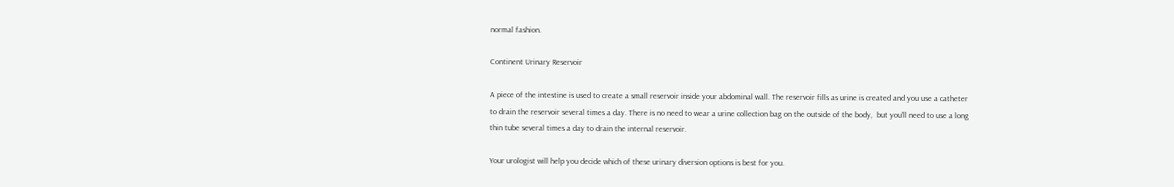normal fashion.

Continent Urinary Reservoir

A piece of the intestine is used to create a small reservoir inside your abdominal wall. The reservoir fills as urine is created and you use a catheter to drain the reservoir several times a day. There is no need to wear a urine collection bag on the outside of the body,  but you’ll need to use a long thin tube several times a day to drain the internal reservoir.

Your urologist will help you decide which of these urinary diversion options is best for you.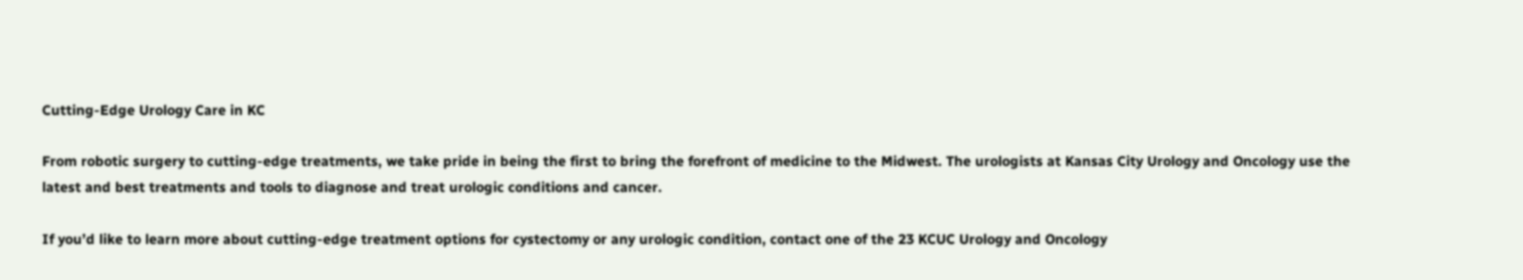Cutting-Edge Urology Care in KC

From robotic surgery to cutting-edge treatments, we take pride in being the first to bring the forefront of medicine to the Midwest. The urologists at Kansas City Urology and Oncology use the latest and best treatments and tools to diagnose and treat urologic conditions and cancer.

If you’d like to learn more about cutting-edge treatment options for cystectomy or any urologic condition, contact one of the 23 KCUC Urology and Oncology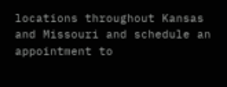locations throughout Kansas and Missouri and schedule an appointment to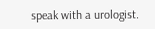speak with a urologist.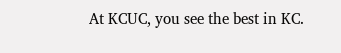At KCUC, you see the best in KC.